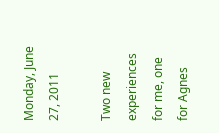Monday, June 27, 2011

Two new experiences for me, one for Agnes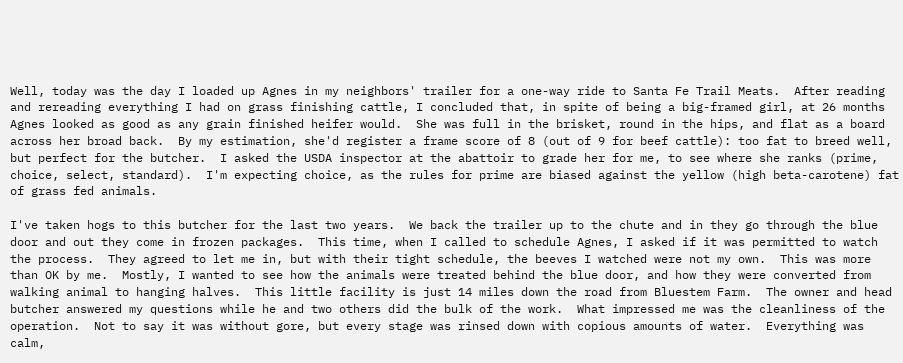Well, today was the day I loaded up Agnes in my neighbors' trailer for a one-way ride to Santa Fe Trail Meats.  After reading and rereading everything I had on grass finishing cattle, I concluded that, in spite of being a big-framed girl, at 26 months Agnes looked as good as any grain finished heifer would.  She was full in the brisket, round in the hips, and flat as a board across her broad back.  By my estimation, she'd register a frame score of 8 (out of 9 for beef cattle): too fat to breed well, but perfect for the butcher.  I asked the USDA inspector at the abattoir to grade her for me, to see where she ranks (prime, choice, select, standard).  I'm expecting choice, as the rules for prime are biased against the yellow (high beta-carotene) fat of grass fed animals.

I've taken hogs to this butcher for the last two years.  We back the trailer up to the chute and in they go through the blue door and out they come in frozen packages.  This time, when I called to schedule Agnes, I asked if it was permitted to watch the process.  They agreed to let me in, but with their tight schedule, the beeves I watched were not my own.  This was more than OK by me.  Mostly, I wanted to see how the animals were treated behind the blue door, and how they were converted from walking animal to hanging halves.  This little facility is just 14 miles down the road from Bluestem Farm.  The owner and head butcher answered my questions while he and two others did the bulk of the work.  What impressed me was the cleanliness of the operation.  Not to say it was without gore, but every stage was rinsed down with copious amounts of water.  Everything was calm,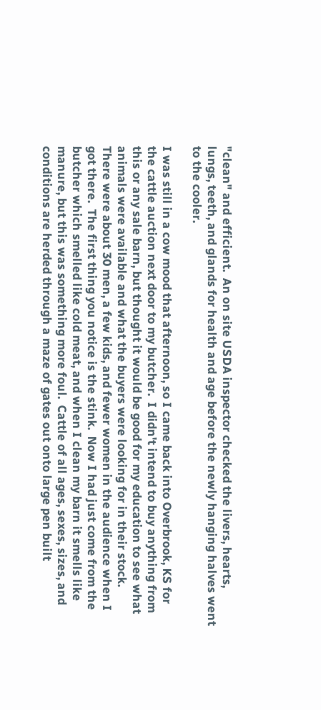"clean" and efficient.  An on site USDA inspector checked the livers, hearts, lungs, teeth, and glands for health and age before the newly hanging halves went to the cooler.

I was still in a cow mood that afternoon, so I came back into Overbrook, KS for the cattle auction next door to my butcher.  I didn't intend to buy anything from this or any sale barn, but thought it would be good for my education to see what animals were available and what the buyers were looking for in their stock.  There were about 30 men, a few kids, and fewer women in the audience when I got there.  The first thing you notice is the stink.  Now I had just come from the butcher which smelled like cold meat, and when I clean my barn it smells like manure, but this was something more foul.  Cattle of all ages, sexes, sizes, and conditions are herded through a maze of gates out onto large pen built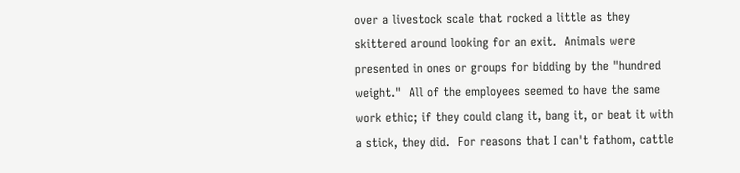over a livestock scale that rocked a little as they skittered around looking for an exit.  Animals were presented in ones or groups for bidding by the "hundred weight."  All of the employees seemed to have the same work ethic; if they could clang it, bang it, or beat it with a stick, they did.  For reasons that I can't fathom, cattle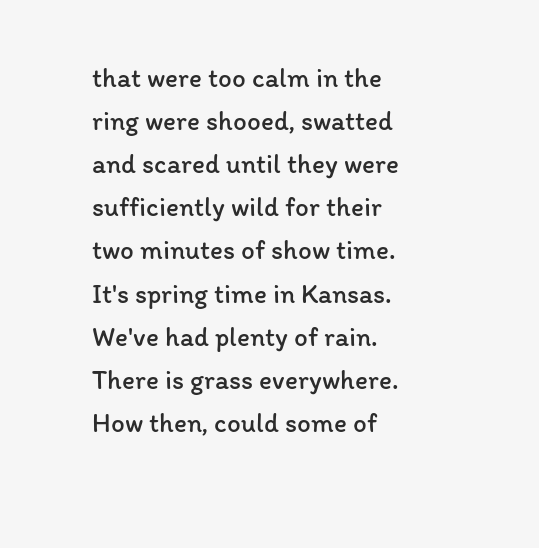that were too calm in the ring were shooed, swatted and scared until they were sufficiently wild for their two minutes of show time.  It's spring time in Kansas.  We've had plenty of rain.  There is grass everywhere.  How then, could some of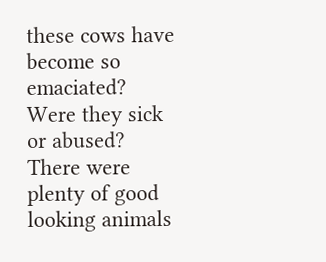these cows have become so emaciated?  Were they sick or abused?  There were plenty of good looking animals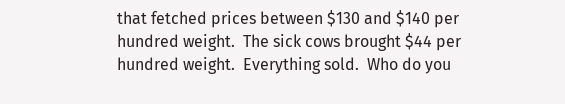that fetched prices between $130 and $140 per hundred weight.  The sick cows brought $44 per hundred weight.  Everything sold.  Who do you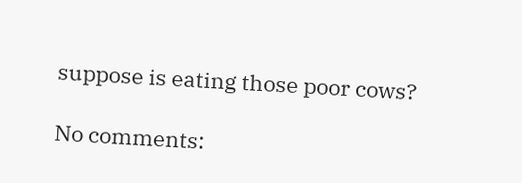suppose is eating those poor cows?

No comments: